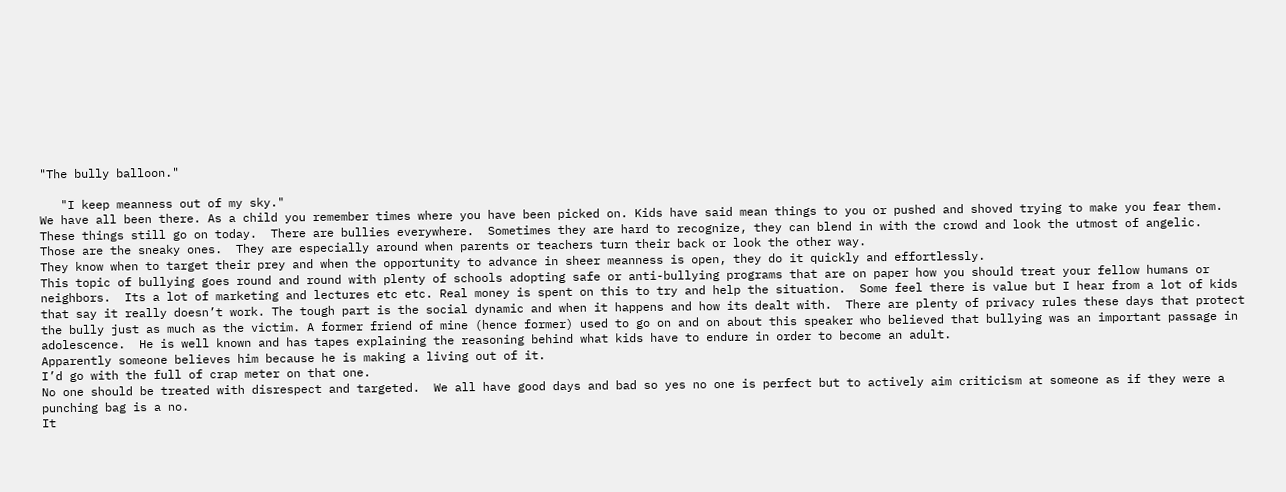"The bully balloon."

   "I keep meanness out of my sky."
We have all been there. As a child you remember times where you have been picked on. Kids have said mean things to you or pushed and shoved trying to make you fear them.  These things still go on today.  There are bullies everywhere.  Sometimes they are hard to recognize, they can blend in with the crowd and look the utmost of angelic.  Those are the sneaky ones.  They are especially around when parents or teachers turn their back or look the other way.
They know when to target their prey and when the opportunity to advance in sheer meanness is open, they do it quickly and effortlessly.
This topic of bullying goes round and round with plenty of schools adopting safe or anti-bullying programs that are on paper how you should treat your fellow humans or neighbors.  Its a lot of marketing and lectures etc etc. Real money is spent on this to try and help the situation.  Some feel there is value but I hear from a lot of kids that say it really doesn’t work. The tough part is the social dynamic and when it happens and how its dealt with.  There are plenty of privacy rules these days that protect the bully just as much as the victim. A former friend of mine (hence former) used to go on and on about this speaker who believed that bullying was an important passage in adolescence.  He is well known and has tapes explaining the reasoning behind what kids have to endure in order to become an adult.
Apparently someone believes him because he is making a living out of it.
I’d go with the full of crap meter on that one.
No one should be treated with disrespect and targeted.  We all have good days and bad so yes no one is perfect but to actively aim criticism at someone as if they were a punching bag is a no.
It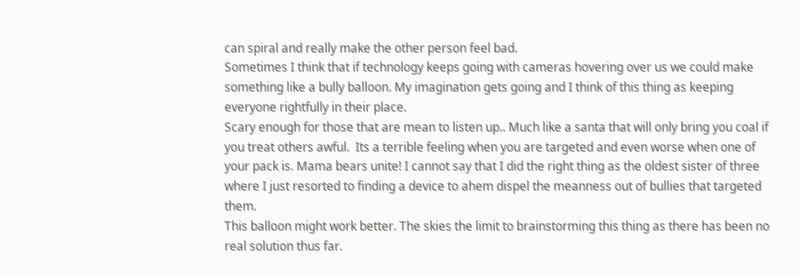can spiral and really make the other person feel bad.
Sometimes I think that if technology keeps going with cameras hovering over us we could make something like a bully balloon. My imagination gets going and I think of this thing as keeping everyone rightfully in their place.
Scary enough for those that are mean to listen up.. Much like a santa that will only bring you coal if you treat others awful.  Its a terrible feeling when you are targeted and even worse when one of your pack is. Mama bears unite! I cannot say that I did the right thing as the oldest sister of three where I just resorted to finding a device to ahem dispel the meanness out of bullies that targeted them.
This balloon might work better. The skies the limit to brainstorming this thing as there has been no real solution thus far.